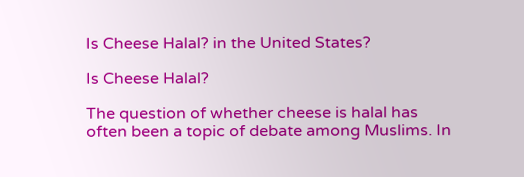Is Cheese Halal? in the United States?

Is Cheese Halal?

The question of whether cheese is halal has often been a topic of debate among Muslims. In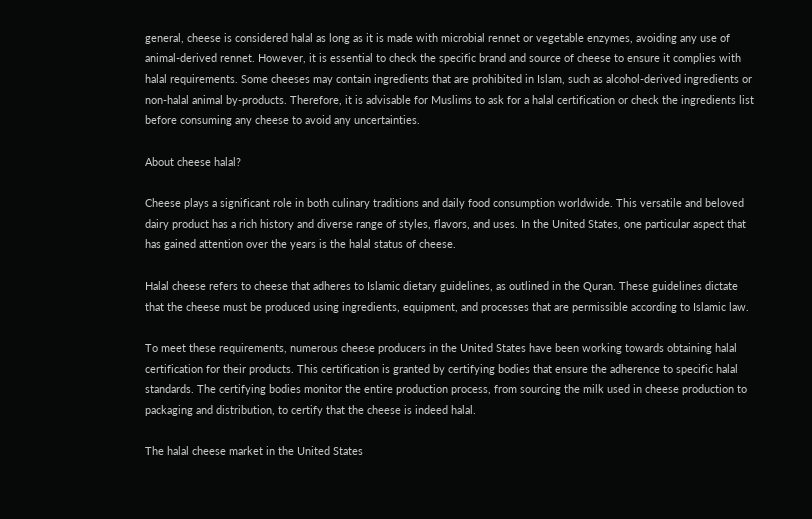general, cheese is considered halal as long as it is made with microbial rennet or vegetable enzymes, avoiding any use of animal-derived rennet. However, it is essential to check the specific brand and source of cheese to ensure it complies with halal requirements. Some cheeses may contain ingredients that are prohibited in Islam, such as alcohol-derived ingredients or non-halal animal by-products. Therefore, it is advisable for Muslims to ask for a halal certification or check the ingredients list before consuming any cheese to avoid any uncertainties.

About cheese halal?

Cheese plays a significant role in both culinary traditions and daily food consumption worldwide. This versatile and beloved dairy product has a rich history and diverse range of styles, flavors, and uses. In the United States, one particular aspect that has gained attention over the years is the halal status of cheese.

Halal cheese refers to cheese that adheres to Islamic dietary guidelines, as outlined in the Quran. These guidelines dictate that the cheese must be produced using ingredients, equipment, and processes that are permissible according to Islamic law.

To meet these requirements, numerous cheese producers in the United States have been working towards obtaining halal certification for their products. This certification is granted by certifying bodies that ensure the adherence to specific halal standards. The certifying bodies monitor the entire production process, from sourcing the milk used in cheese production to packaging and distribution, to certify that the cheese is indeed halal.

The halal cheese market in the United States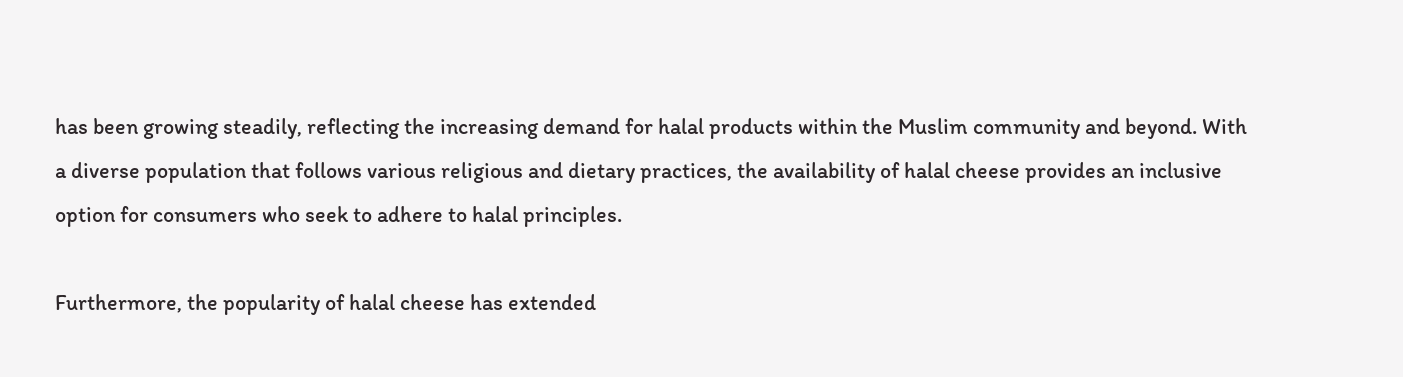has been growing steadily, reflecting the increasing demand for halal products within the Muslim community and beyond. With a diverse population that follows various religious and dietary practices, the availability of halal cheese provides an inclusive option for consumers who seek to adhere to halal principles.

Furthermore, the popularity of halal cheese has extended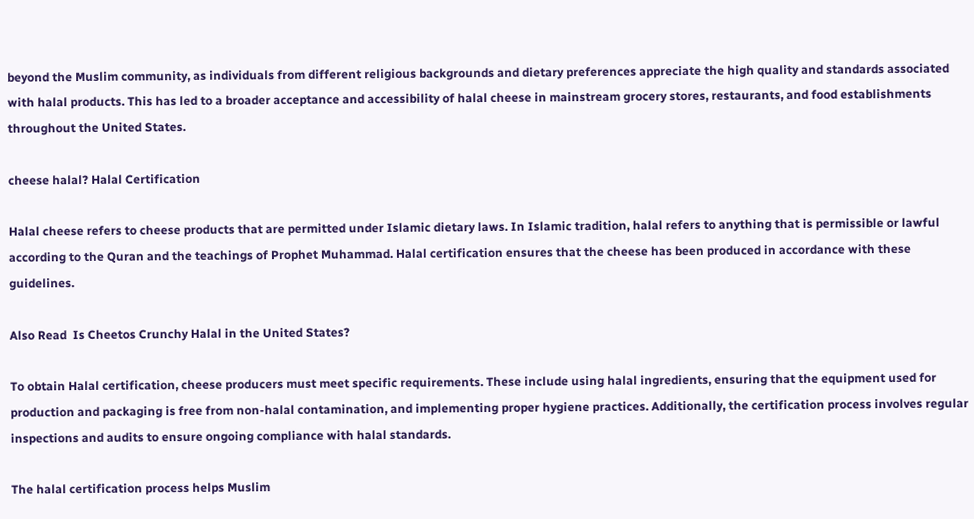beyond the Muslim community, as individuals from different religious backgrounds and dietary preferences appreciate the high quality and standards associated with halal products. This has led to a broader acceptance and accessibility of halal cheese in mainstream grocery stores, restaurants, and food establishments throughout the United States.

cheese halal? Halal Certification

Halal cheese refers to cheese products that are permitted under Islamic dietary laws. In Islamic tradition, halal refers to anything that is permissible or lawful according to the Quran and the teachings of Prophet Muhammad. Halal certification ensures that the cheese has been produced in accordance with these guidelines.

Also Read  Is Cheetos Crunchy Halal in the United States?

To obtain Halal certification, cheese producers must meet specific requirements. These include using halal ingredients, ensuring that the equipment used for production and packaging is free from non-halal contamination, and implementing proper hygiene practices. Additionally, the certification process involves regular inspections and audits to ensure ongoing compliance with halal standards.

The halal certification process helps Muslim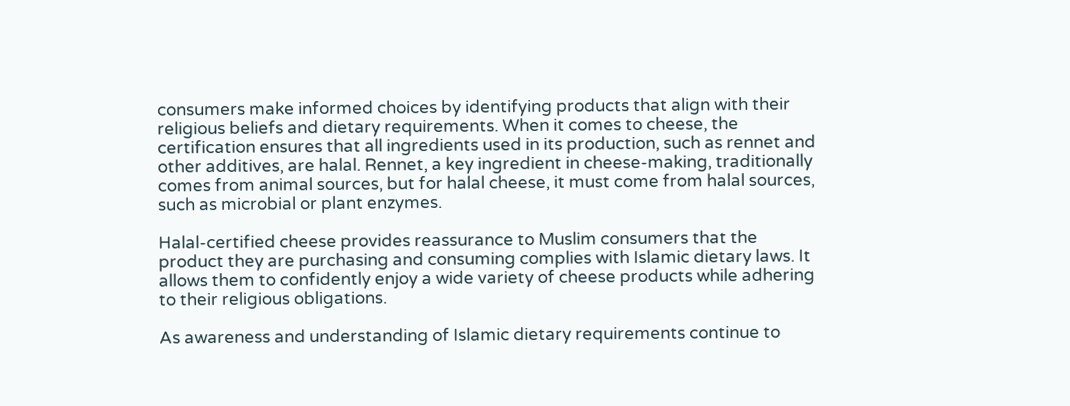consumers make informed choices by identifying products that align with their religious beliefs and dietary requirements. When it comes to cheese, the certification ensures that all ingredients used in its production, such as rennet and other additives, are halal. Rennet, a key ingredient in cheese-making, traditionally comes from animal sources, but for halal cheese, it must come from halal sources, such as microbial or plant enzymes.

Halal-certified cheese provides reassurance to Muslim consumers that the product they are purchasing and consuming complies with Islamic dietary laws. It allows them to confidently enjoy a wide variety of cheese products while adhering to their religious obligations.

As awareness and understanding of Islamic dietary requirements continue to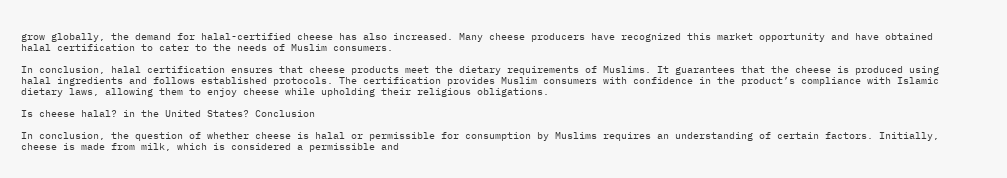grow globally, the demand for halal-certified cheese has also increased. Many cheese producers have recognized this market opportunity and have obtained halal certification to cater to the needs of Muslim consumers.

In conclusion, halal certification ensures that cheese products meet the dietary requirements of Muslims. It guarantees that the cheese is produced using halal ingredients and follows established protocols. The certification provides Muslim consumers with confidence in the product’s compliance with Islamic dietary laws, allowing them to enjoy cheese while upholding their religious obligations.

Is cheese halal? in the United States? Conclusion

In conclusion, the question of whether cheese is halal or permissible for consumption by Muslims requires an understanding of certain factors. Initially, cheese is made from milk, which is considered a permissible and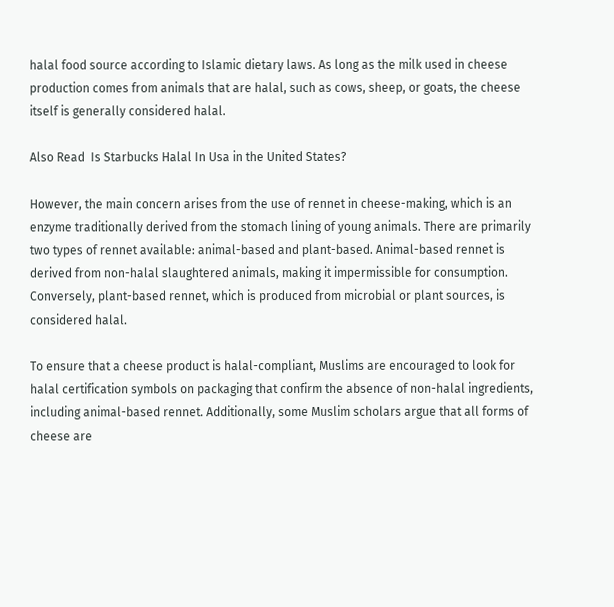halal food source according to Islamic dietary laws. As long as the milk used in cheese production comes from animals that are halal, such as cows, sheep, or goats, the cheese itself is generally considered halal.

Also Read  Is Starbucks Halal In Usa in the United States?

However, the main concern arises from the use of rennet in cheese-making, which is an enzyme traditionally derived from the stomach lining of young animals. There are primarily two types of rennet available: animal-based and plant-based. Animal-based rennet is derived from non-halal slaughtered animals, making it impermissible for consumption. Conversely, plant-based rennet, which is produced from microbial or plant sources, is considered halal.

To ensure that a cheese product is halal-compliant, Muslims are encouraged to look for halal certification symbols on packaging that confirm the absence of non-halal ingredients, including animal-based rennet. Additionally, some Muslim scholars argue that all forms of cheese are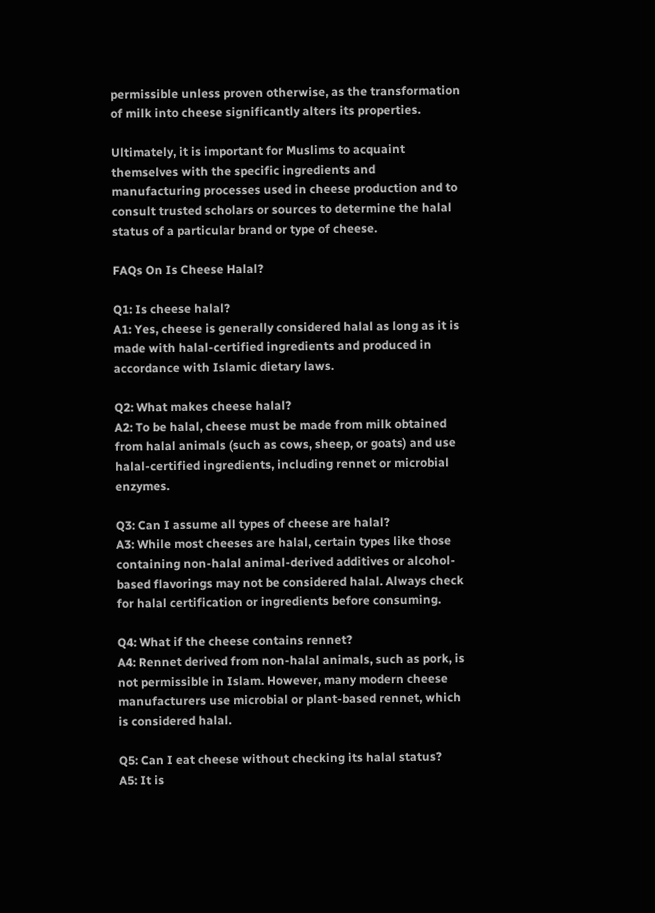permissible unless proven otherwise, as the transformation of milk into cheese significantly alters its properties.

Ultimately, it is important for Muslims to acquaint themselves with the specific ingredients and manufacturing processes used in cheese production and to consult trusted scholars or sources to determine the halal status of a particular brand or type of cheese.

FAQs On Is Cheese Halal?

Q1: Is cheese halal?
A1: Yes, cheese is generally considered halal as long as it is made with halal-certified ingredients and produced in accordance with Islamic dietary laws.

Q2: What makes cheese halal?
A2: To be halal, cheese must be made from milk obtained from halal animals (such as cows, sheep, or goats) and use halal-certified ingredients, including rennet or microbial enzymes.

Q3: Can I assume all types of cheese are halal?
A3: While most cheeses are halal, certain types like those containing non-halal animal-derived additives or alcohol-based flavorings may not be considered halal. Always check for halal certification or ingredients before consuming.

Q4: What if the cheese contains rennet?
A4: Rennet derived from non-halal animals, such as pork, is not permissible in Islam. However, many modern cheese manufacturers use microbial or plant-based rennet, which is considered halal.

Q5: Can I eat cheese without checking its halal status?
A5: It is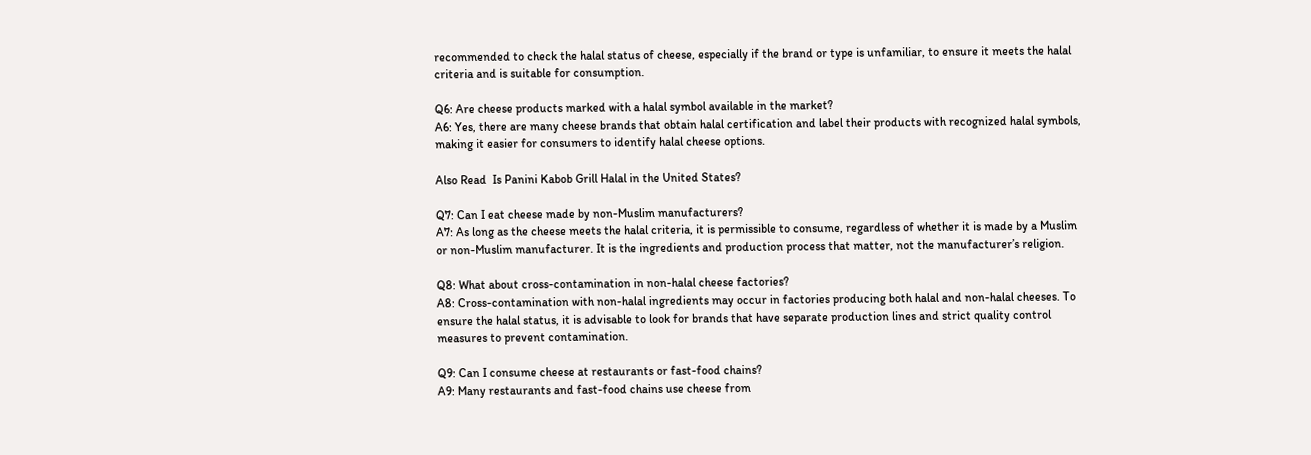recommended to check the halal status of cheese, especially if the brand or type is unfamiliar, to ensure it meets the halal criteria and is suitable for consumption.

Q6: Are cheese products marked with a halal symbol available in the market?
A6: Yes, there are many cheese brands that obtain halal certification and label their products with recognized halal symbols, making it easier for consumers to identify halal cheese options.

Also Read  Is Panini Kabob Grill Halal in the United States?

Q7: Can I eat cheese made by non-Muslim manufacturers?
A7: As long as the cheese meets the halal criteria, it is permissible to consume, regardless of whether it is made by a Muslim or non-Muslim manufacturer. It is the ingredients and production process that matter, not the manufacturer’s religion.

Q8: What about cross-contamination in non-halal cheese factories?
A8: Cross-contamination with non-halal ingredients may occur in factories producing both halal and non-halal cheeses. To ensure the halal status, it is advisable to look for brands that have separate production lines and strict quality control measures to prevent contamination.

Q9: Can I consume cheese at restaurants or fast-food chains?
A9: Many restaurants and fast-food chains use cheese from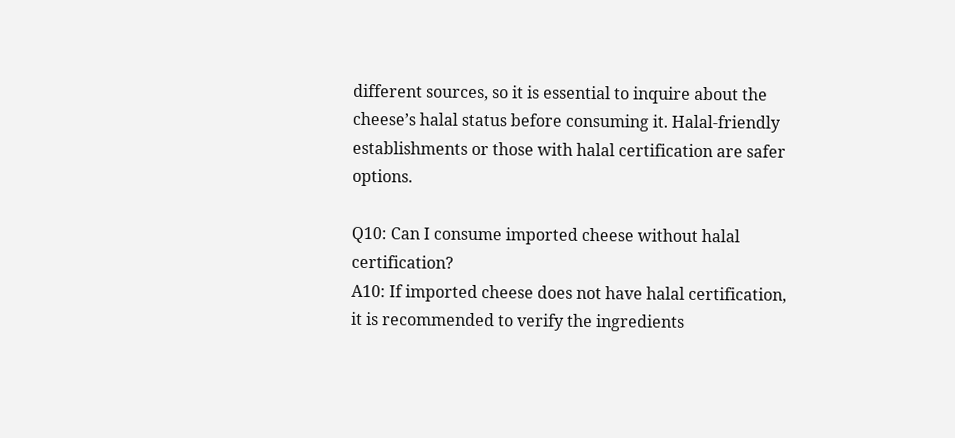different sources, so it is essential to inquire about the cheese’s halal status before consuming it. Halal-friendly establishments or those with halal certification are safer options.

Q10: Can I consume imported cheese without halal certification?
A10: If imported cheese does not have halal certification, it is recommended to verify the ingredients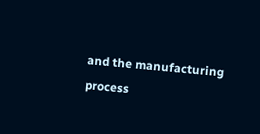and the manufacturing process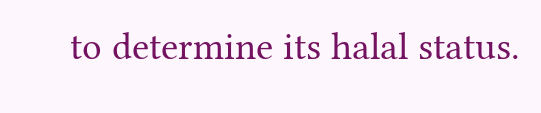to determine its halal status.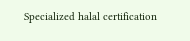Specialized halal certification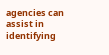agencies can assist in identifying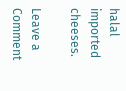halal imported cheeses.

Leave a Comment